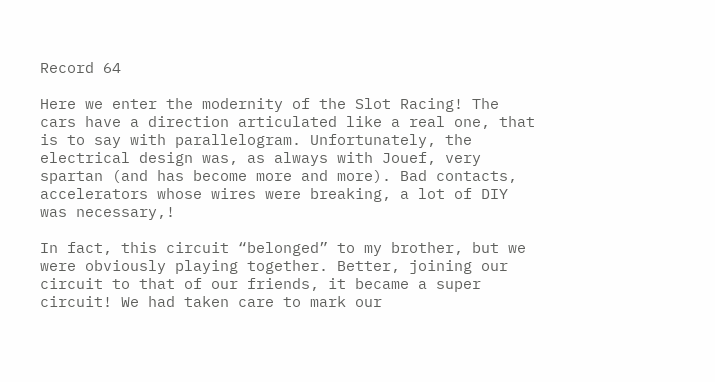Record 64

Here we enter the modernity of the Slot Racing! The cars have a direction articulated like a real one, that is to say with parallelogram. Unfortunately, the electrical design was, as always with Jouef, very spartan (and has become more and more). Bad contacts, accelerators whose wires were breaking, a lot of DIY was necessary,!

In fact, this circuit “belonged” to my brother, but we were obviously playing together. Better, joining our circuit to that of our friends, it became a super circuit! We had taken care to mark our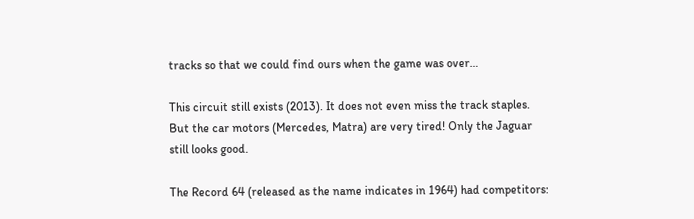tracks so that we could find ours when the game was over…

This circuit still exists (2013). It does not even miss the track staples. But the car motors (Mercedes, Matra) are very tired! Only the Jaguar still looks good.

The Record 64 (released as the name indicates in 1964) had competitors: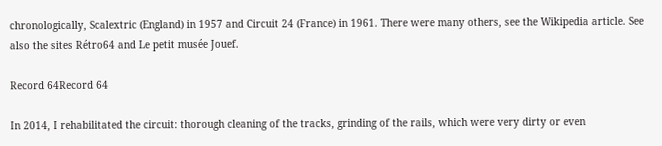chronologically, Scalextric (England) in 1957 and Circuit 24 (France) in 1961. There were many others, see the Wikipedia article. See also the sites Rétro64 and Le petit musée Jouef.

Record 64Record 64

In 2014, I rehabilitated the circuit: thorough cleaning of the tracks, grinding of the rails, which were very dirty or even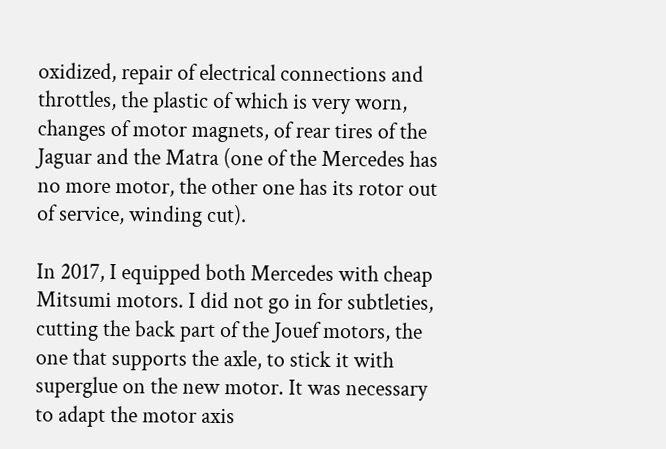oxidized, repair of electrical connections and throttles, the plastic of which is very worn, changes of motor magnets, of rear tires of the Jaguar and the Matra (one of the Mercedes has no more motor, the other one has its rotor out of service, winding cut).

In 2017, I equipped both Mercedes with cheap Mitsumi motors. I did not go in for subtleties, cutting the back part of the Jouef motors, the one that supports the axle, to stick it with superglue on the new motor. It was necessary to adapt the motor axis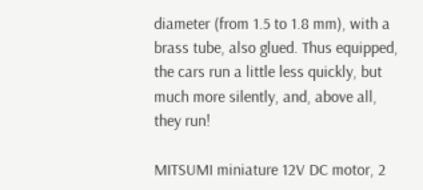diameter (from 1.5 to 1.8 mm), with a brass tube, also glued. Thus equipped, the cars run a little less quickly, but much more silently, and, above all, they run!

MITSUMI miniature 12V DC motor, 2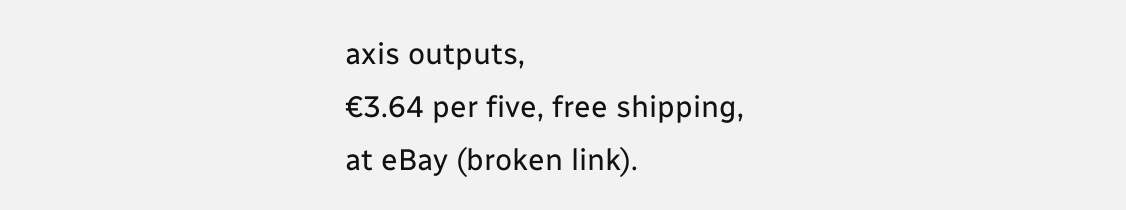axis outputs,
€3.64 per five, free shipping,
at eBay (broken link).